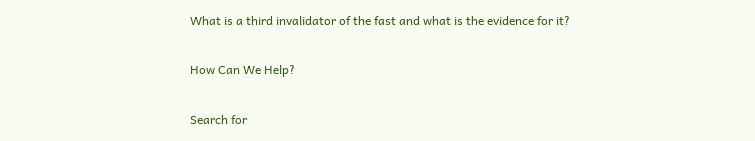What is a third invalidator of the fast and what is the evidence for it?

How Can We Help?

Search for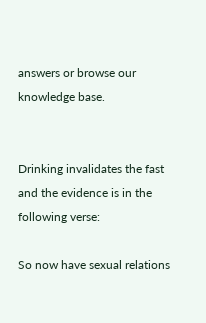answers or browse our knowledge base.


Drinking invalidates the fast and the evidence is in the following verse:

So now have sexual relations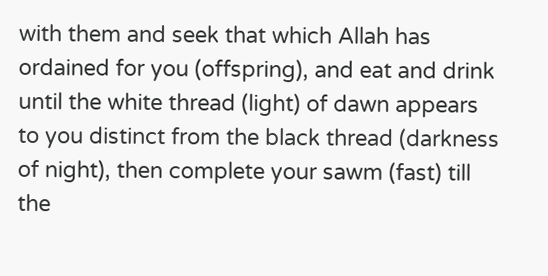with them and seek that which Allah has ordained for you (offspring), and eat and drink until the white thread (light) of dawn appears to you distinct from the black thread (darkness of night), then complete your sawm (fast) till the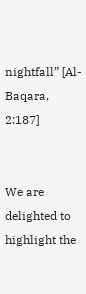nightfall” [Al-Baqara, 2:187]


We are delighted to highlight the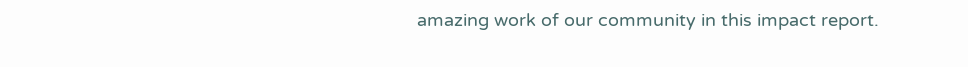amazing work of our community in this impact report.